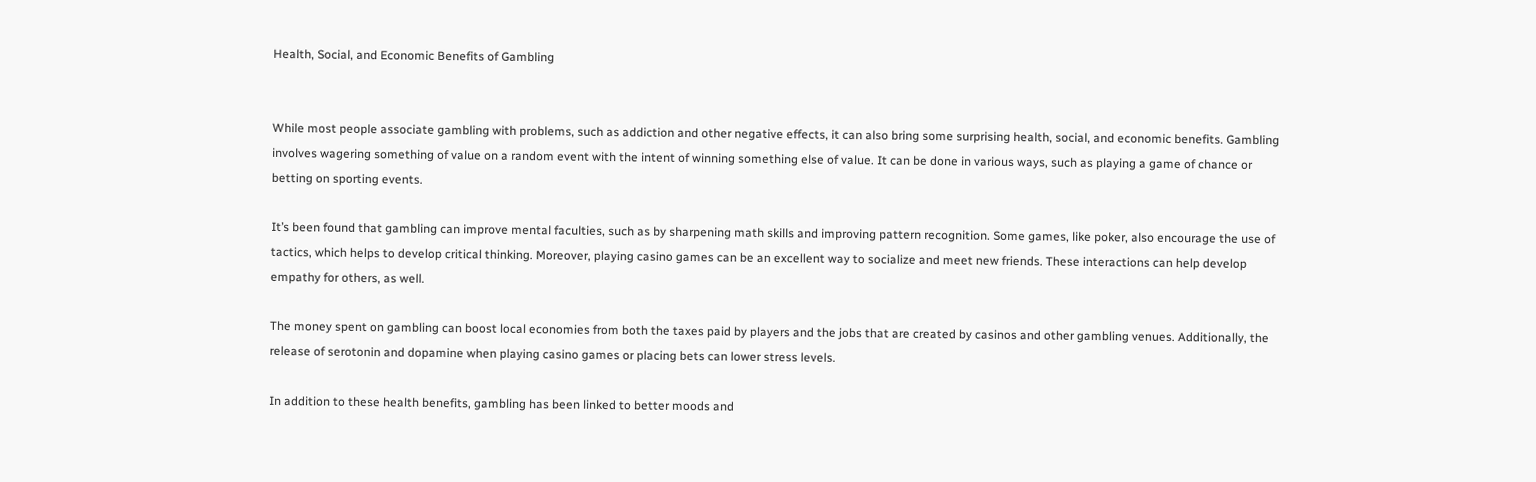Health, Social, and Economic Benefits of Gambling


While most people associate gambling with problems, such as addiction and other negative effects, it can also bring some surprising health, social, and economic benefits. Gambling involves wagering something of value on a random event with the intent of winning something else of value. It can be done in various ways, such as playing a game of chance or betting on sporting events.

It’s been found that gambling can improve mental faculties, such as by sharpening math skills and improving pattern recognition. Some games, like poker, also encourage the use of tactics, which helps to develop critical thinking. Moreover, playing casino games can be an excellent way to socialize and meet new friends. These interactions can help develop empathy for others, as well.

The money spent on gambling can boost local economies from both the taxes paid by players and the jobs that are created by casinos and other gambling venues. Additionally, the release of serotonin and dopamine when playing casino games or placing bets can lower stress levels.

In addition to these health benefits, gambling has been linked to better moods and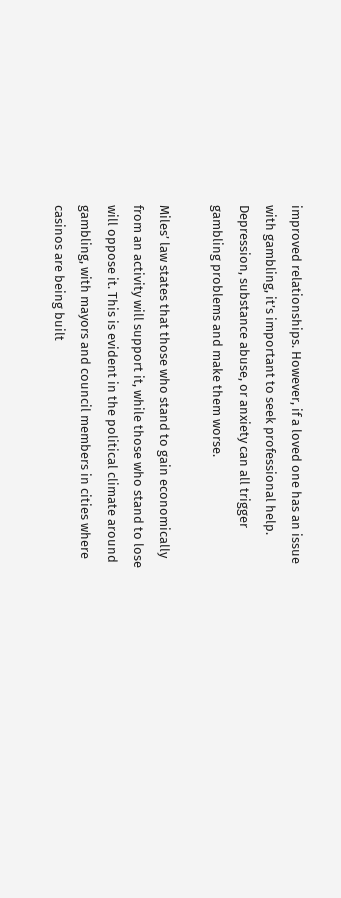improved relationships. However, if a loved one has an issue with gambling, it’s important to seek professional help. Depression, substance abuse, or anxiety can all trigger gambling problems and make them worse.

Miles’ law states that those who stand to gain economically from an activity will support it, while those who stand to lose will oppose it. This is evident in the political climate around gambling, with mayors and council members in cities where casinos are being built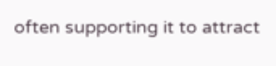often supporting it to attract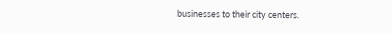businesses to their city centers.